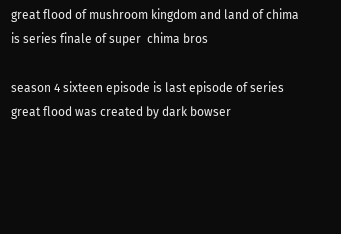great flood of mushroom kingdom and land of chima is series finale of super  chima bros

season 4 sixteen episode is last episode of series great flood was created by dark bowser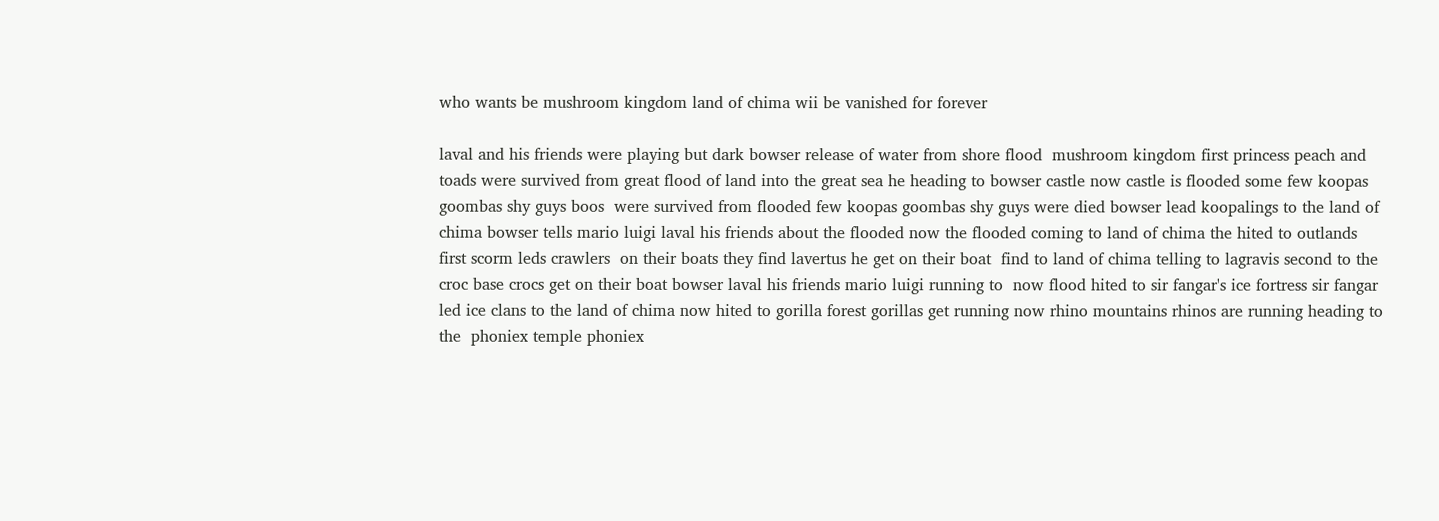who wants be mushroom kingdom land of chima wii be vanished for forever

laval and his friends were playing but dark bowser release of water from shore flood  mushroom kingdom first princess peach and toads were survived from great flood of land into the great sea he heading to bowser castle now castle is flooded some few koopas goombas shy guys boos  were survived from flooded few koopas goombas shy guys were died bowser lead koopalings to the land of chima bowser tells mario luigi laval his friends about the flooded now the flooded coming to land of chima the hited to outlands first scorm leds crawlers  on their boats they find lavertus he get on their boat  find to land of chima telling to lagravis second to the croc base crocs get on their boat bowser laval his friends mario luigi running to  now flood hited to sir fangar's ice fortress sir fangar led ice clans to the land of chima now hited to gorilla forest gorillas get running now rhino mountains rhinos are running heading to the  phoniex temple phoniex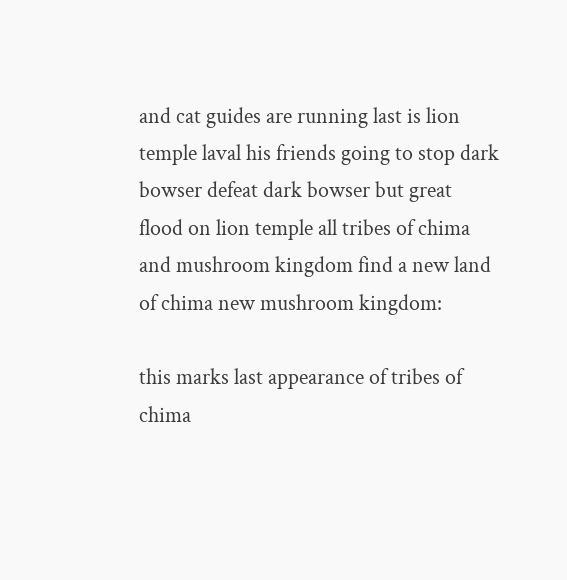and cat guides are running last is lion temple laval his friends going to stop dark bowser defeat dark bowser but great flood on lion temple all tribes of chima and mushroom kingdom find a new land of chima new mushroom kingdom:

this marks last appearance of tribes of chima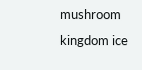mushroom kingdom ice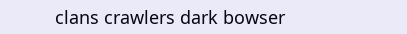clans crawlers dark bowser